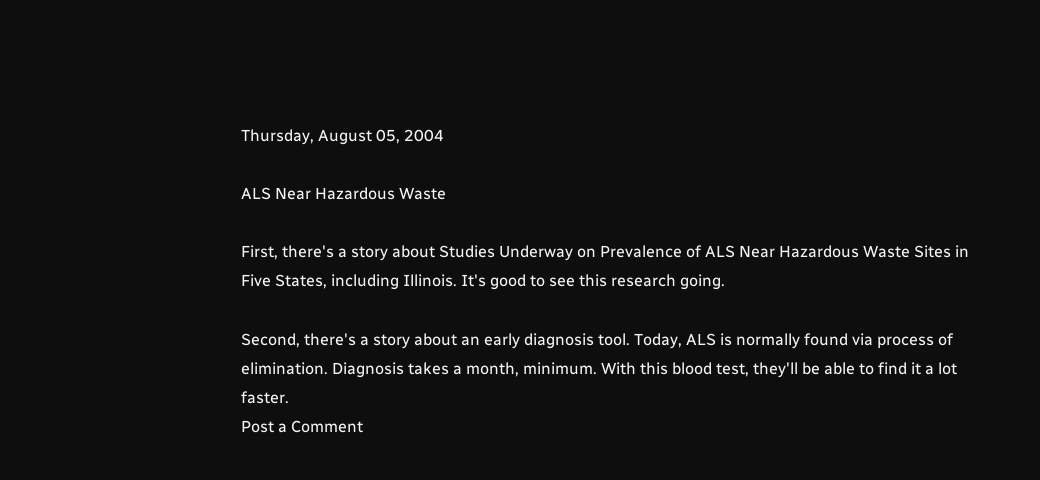Thursday, August 05, 2004

ALS Near Hazardous Waste

First, there's a story about Studies Underway on Prevalence of ALS Near Hazardous Waste Sites in Five States, including Illinois. It's good to see this research going.

Second, there's a story about an early diagnosis tool. Today, ALS is normally found via process of elimination. Diagnosis takes a month, minimum. With this blood test, they'll be able to find it a lot faster.
Post a Comment